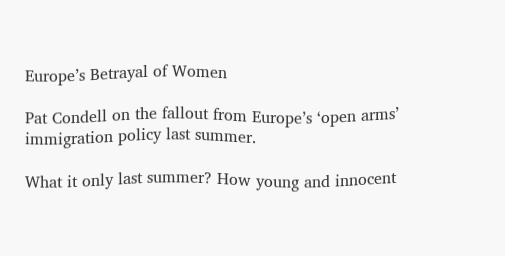Europe’s Betrayal of Women

Pat Condell on the fallout from Europe’s ‘open arms’ immigration policy last summer.

What it only last summer? How young and innocent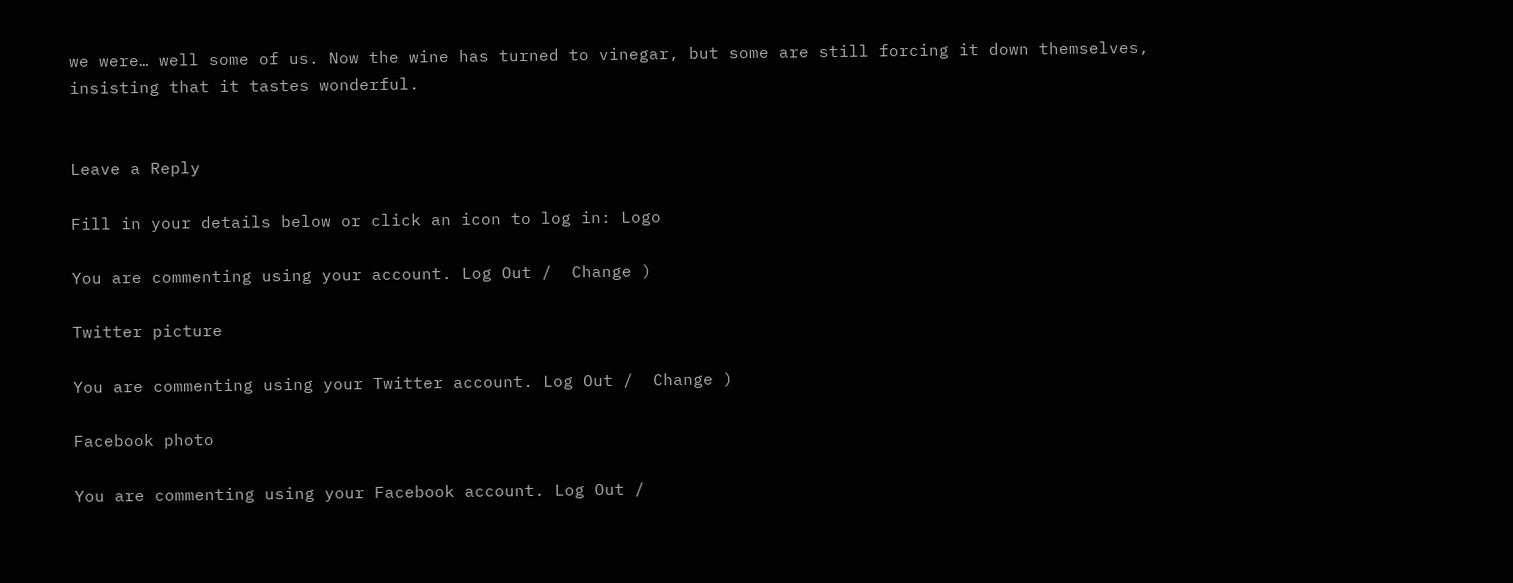we were… well some of us. Now the wine has turned to vinegar, but some are still forcing it down themselves, insisting that it tastes wonderful.


Leave a Reply

Fill in your details below or click an icon to log in: Logo

You are commenting using your account. Log Out /  Change )

Twitter picture

You are commenting using your Twitter account. Log Out /  Change )

Facebook photo

You are commenting using your Facebook account. Log Out /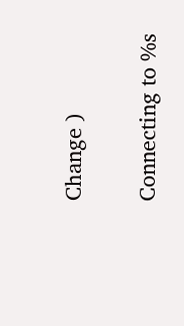Change )

Connecting to %s